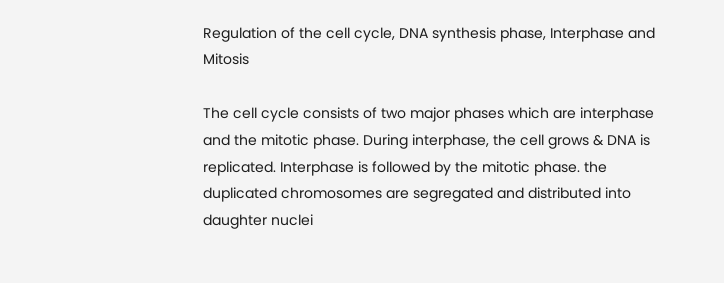Regulation of the cell cycle, DNA synthesis phase, Interphase and Mitosis

The cell cycle consists of two major phases which are interphase and the mitotic phase. During interphase, the cell grows & DNA is replicated. Interphase is followed by the mitotic phase. the duplicated chromosomes are segregated and distributed into daughter nuclei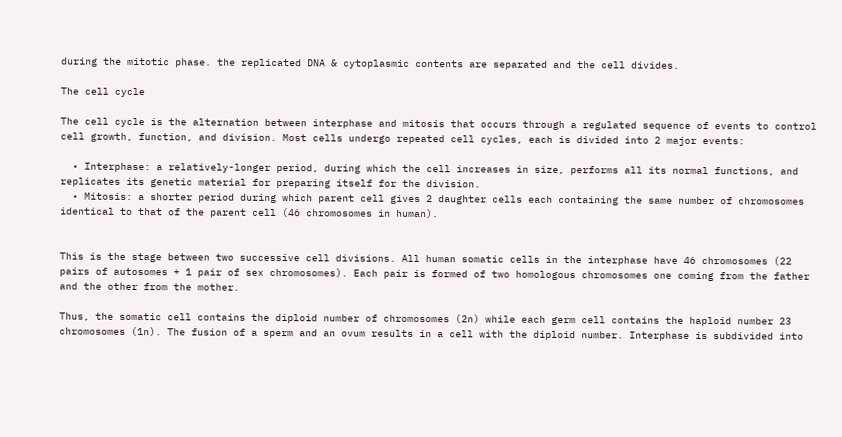during the mitotic phase. the replicated DNA & cytoplasmic contents are separated and the cell divides.

The cell cycle

The cell cycle is the alternation between interphase and mitosis that occurs through a regulated sequence of events to control cell growth, function, and division. Most cells undergo repeated cell cycles, each is divided into 2 major events:

  • Interphase: a relatively-longer period, during which the cell increases in size, performs all its normal functions, and replicates its genetic material for preparing itself for the division.
  • Mitosis: a shorter period during which parent cell gives 2 daughter cells each containing the same number of chromosomes identical to that of the parent cell (46 chromosomes in human).


This is the stage between two successive cell divisions. All human somatic cells in the interphase have 46 chromosomes (22 pairs of autosomes + 1 pair of sex chromosomes). Each pair is formed of two homologous chromosomes one coming from the father and the other from the mother.

Thus, the somatic cell contains the diploid number of chromosomes (2n) while each germ cell contains the haploid number 23 chromosomes (1n). The fusion of a sperm and an ovum results in a cell with the diploid number. Interphase is subdivided into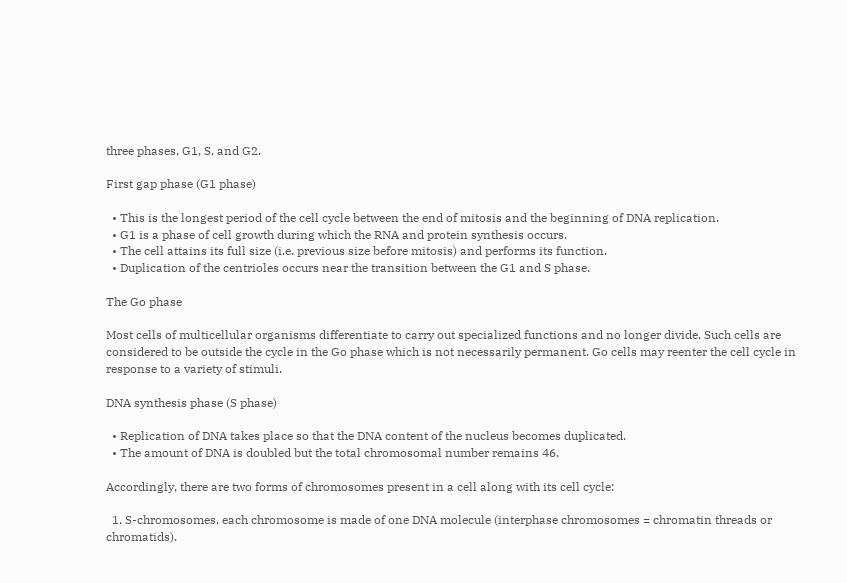three phases, G1, S, and G2.

First gap phase (G1 phase)

  • This is the longest period of the cell cycle between the end of mitosis and the beginning of DNA replication.
  • G1 is a phase of cell growth during which the RNA and protein synthesis occurs.
  • The cell attains its full size (i.e. previous size before mitosis) and performs its function.
  • Duplication of the centrioles occurs near the transition between the G1 and S phase.

The Go phase

Most cells of multicellular organisms differentiate to carry out specialized functions and no longer divide. Such cells are considered to be outside the cycle in the Go phase which is not necessarily permanent. Go cells may reenter the cell cycle in response to a variety of stimuli.

DNA synthesis phase (S phase)

  • Replication of DNA takes place so that the DNA content of the nucleus becomes duplicated.
  • The amount of DNA is doubled but the total chromosomal number remains 46.

Accordingly, there are two forms of chromosomes present in a cell along with its cell cycle:

  1. S-chromosomes, each chromosome is made of one DNA molecule (interphase chromosomes = chromatin threads or chromatids).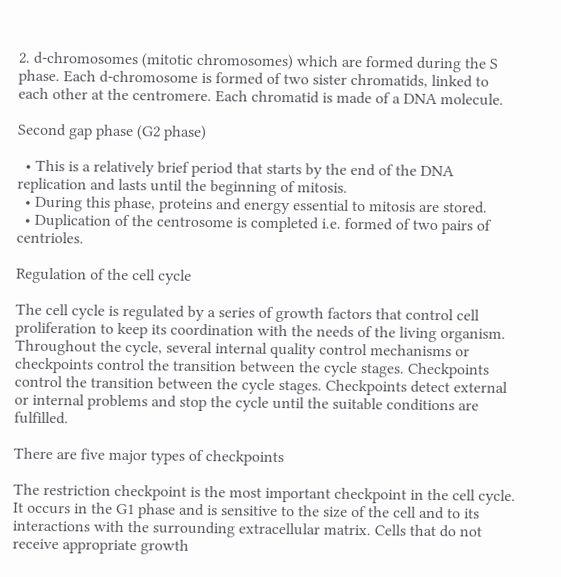2. d-chromosomes (mitotic chromosomes) which are formed during the S phase. Each d-chromosome is formed of two sister chromatids, linked to each other at the centromere. Each chromatid is made of a DNA molecule.

Second gap phase (G2 phase)

  • This is a relatively brief period that starts by the end of the DNA replication and lasts until the beginning of mitosis.
  • During this phase, proteins and energy essential to mitosis are stored.
  • Duplication of the centrosome is completed i.e. formed of two pairs of centrioles.

Regulation of the cell cycle

The cell cycle is regulated by a series of growth factors that control cell proliferation to keep its coordination with the needs of the living organism. Throughout the cycle, several internal quality control mechanisms or checkpoints control the transition between the cycle stages. Checkpoints control the transition between the cycle stages. Checkpoints detect external or internal problems and stop the cycle until the suitable conditions are fulfilled.

There are five major types of checkpoints

The restriction checkpoint is the most important checkpoint in the cell cycle. It occurs in the G1 phase and is sensitive to the size of the cell and to its interactions with the surrounding extracellular matrix. Cells that do not receive appropriate growth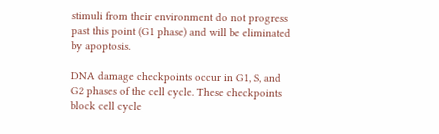stimuli from their environment do not progress past this point (G1 phase) and will be eliminated by apoptosis.

DNA damage checkpoints occur in G1, S, and G2 phases of the cell cycle. These checkpoints block cell cycle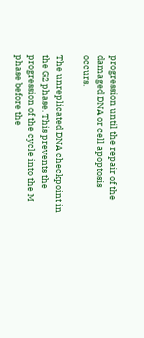progression until the repair of the damaged DNA or cell apoptosis occurs.

The unreplicated DNA checkpoint in the G2 phase. This prevents the progression of the cycle into the M phase before the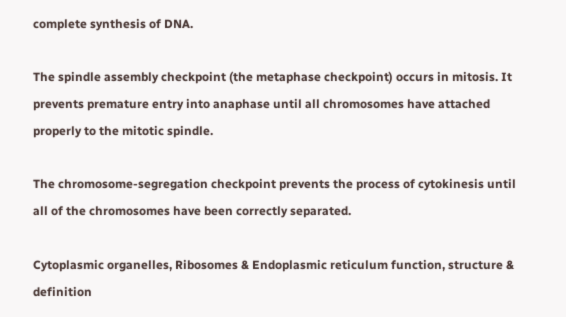complete synthesis of DNA.

The spindle assembly checkpoint (the metaphase checkpoint) occurs in mitosis. It prevents premature entry into anaphase until all chromosomes have attached properly to the mitotic spindle.

The chromosome-segregation checkpoint prevents the process of cytokinesis until all of the chromosomes have been correctly separated.

Cytoplasmic organelles, Ribosomes & Endoplasmic reticulum function, structure & definition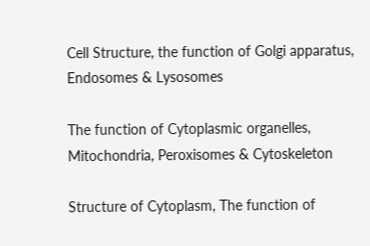Cell Structure, the function of Golgi apparatus, Endosomes & Lysosomes

The function of Cytoplasmic organelles, Mitochondria, Peroxisomes & Cytoskeleton

Structure of Cytoplasm, The function of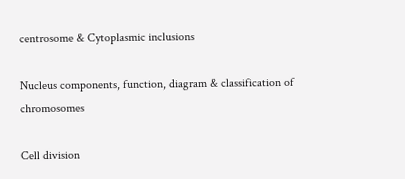centrosome & Cytoplasmic inclusions

Nucleus components, function, diagram & classification of chromosomes

Cell division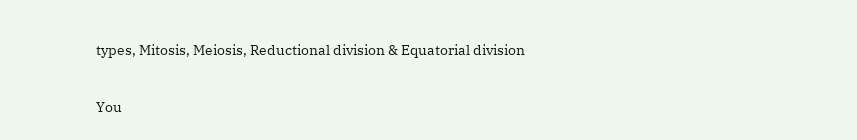types, Mitosis, Meiosis, Reductional division & Equatorial division

You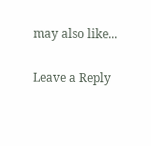may also like...

Leave a Reply